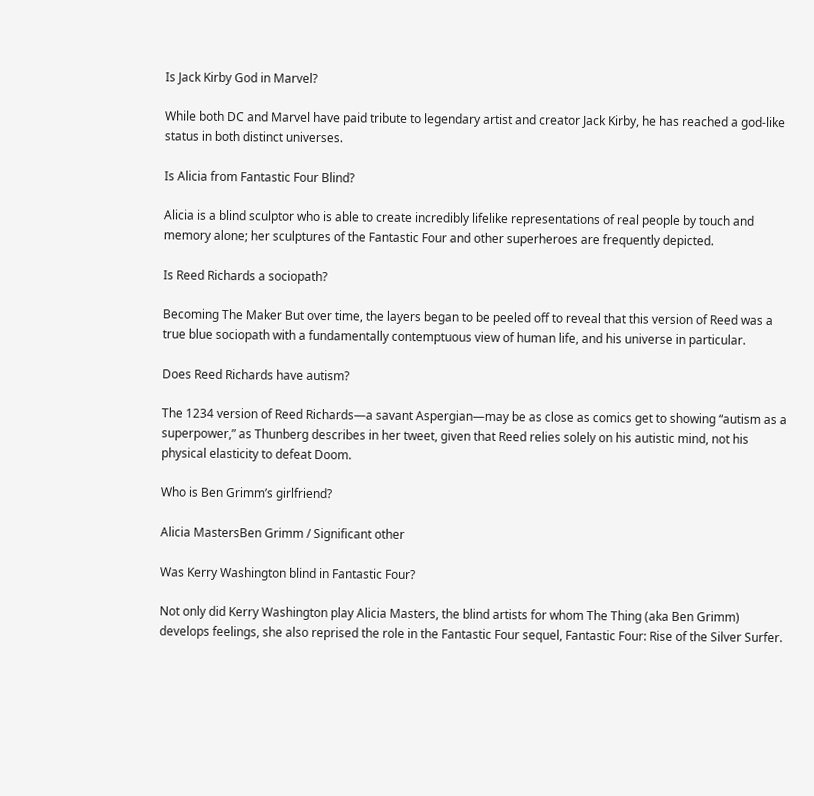Is Jack Kirby God in Marvel?

While both DC and Marvel have paid tribute to legendary artist and creator Jack Kirby, he has reached a god-like status in both distinct universes.

Is Alicia from Fantastic Four Blind?

Alicia is a blind sculptor who is able to create incredibly lifelike representations of real people by touch and memory alone; her sculptures of the Fantastic Four and other superheroes are frequently depicted.

Is Reed Richards a sociopath?

Becoming The Maker But over time, the layers began to be peeled off to reveal that this version of Reed was a true blue sociopath with a fundamentally contemptuous view of human life, and his universe in particular.

Does Reed Richards have autism?

The 1234 version of Reed Richards—a savant Aspergian—may be as close as comics get to showing “autism as a superpower,” as Thunberg describes in her tweet, given that Reed relies solely on his autistic mind, not his physical elasticity to defeat Doom.

Who is Ben Grimm’s girlfriend?

Alicia MastersBen Grimm / Significant other

Was Kerry Washington blind in Fantastic Four?

Not only did Kerry Washington play Alicia Masters, the blind artists for whom The Thing (aka Ben Grimm) develops feelings, she also reprised the role in the Fantastic Four sequel, Fantastic Four: Rise of the Silver Surfer.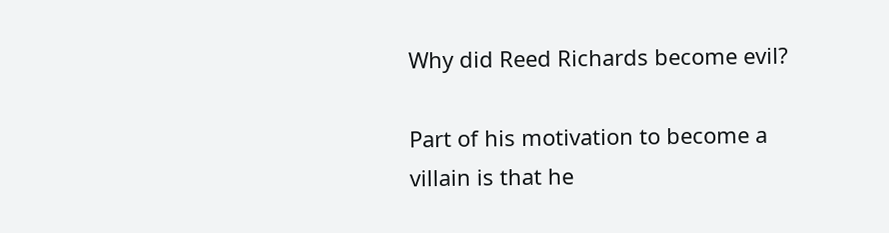Why did Reed Richards become evil?

Part of his motivation to become a villain is that he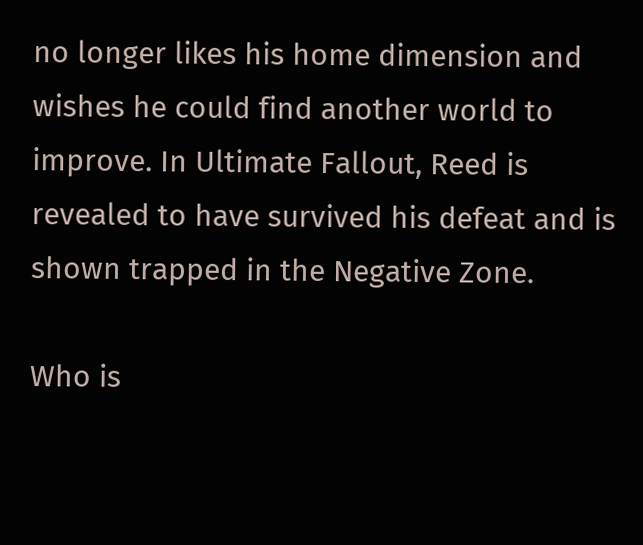no longer likes his home dimension and wishes he could find another world to improve. In Ultimate Fallout, Reed is revealed to have survived his defeat and is shown trapped in the Negative Zone.

Who is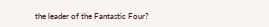the leader of the Fantastic Four?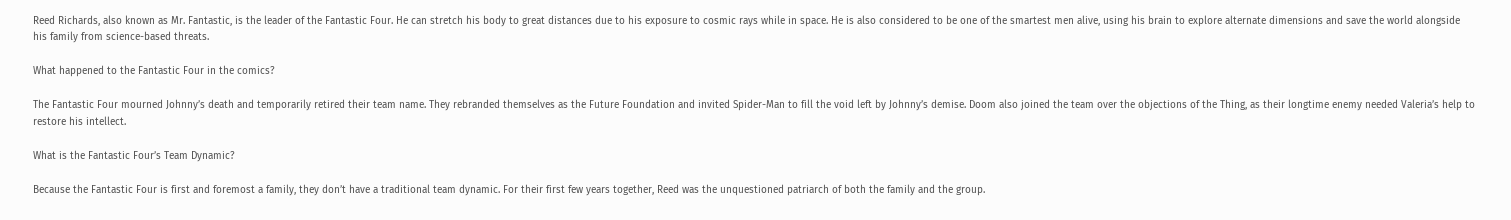Reed Richards, also known as Mr. Fantastic, is the leader of the Fantastic Four. He can stretch his body to great distances due to his exposure to cosmic rays while in space. He is also considered to be one of the smartest men alive, using his brain to explore alternate dimensions and save the world alongside his family from science-based threats.

What happened to the Fantastic Four in the comics?

The Fantastic Four mourned Johnny’s death and temporarily retired their team name. They rebranded themselves as the Future Foundation and invited Spider-Man to fill the void left by Johnny’s demise. Doom also joined the team over the objections of the Thing, as their longtime enemy needed Valeria’s help to restore his intellect.

What is the Fantastic Four’s Team Dynamic?

Because the Fantastic Four is first and foremost a family, they don’t have a traditional team dynamic. For their first few years together, Reed was the unquestioned patriarch of both the family and the group.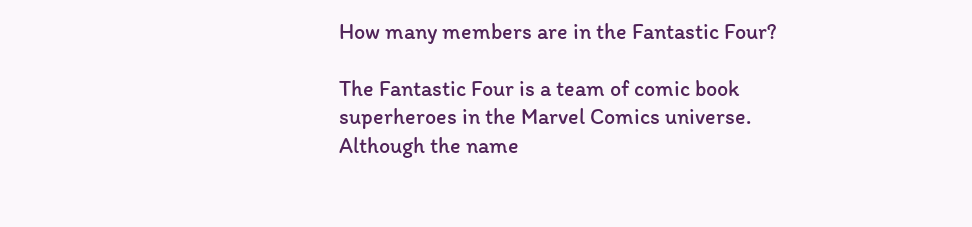How many members are in the Fantastic Four?

The Fantastic Four is a team of comic book superheroes in the Marvel Comics universe. Although the name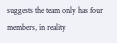suggests the team only has four members, in reality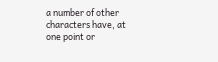a number of other characters have, at one point or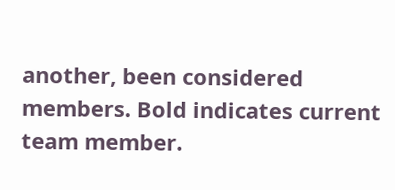another, been considered members. Bold indicates current team member.